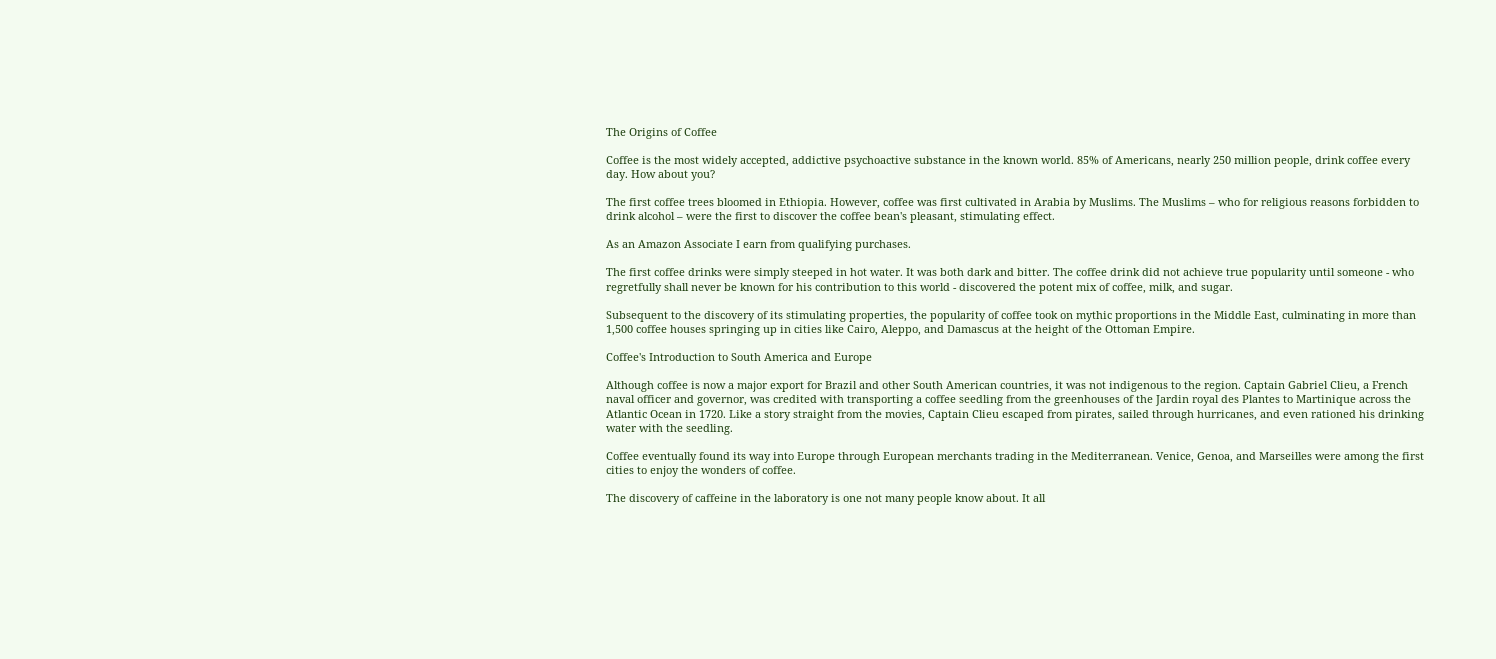The Origins of Coffee

Coffee is the most widely accepted, addictive psychoactive substance in the known world. 85% of Americans, nearly 250 million people, drink coffee every day. How about you?

The first coffee trees bloomed in Ethiopia. However, coffee was first cultivated in Arabia by Muslims. The Muslims – who for religious reasons forbidden to drink alcohol – were the first to discover the coffee bean's pleasant, stimulating effect.

As an Amazon Associate I earn from qualifying purchases.

The first coffee drinks were simply steeped in hot water. It was both dark and bitter. The coffee drink did not achieve true popularity until someone - who regretfully shall never be known for his contribution to this world - discovered the potent mix of coffee, milk, and sugar.

Subsequent to the discovery of its stimulating properties, the popularity of coffee took on mythic proportions in the Middle East, culminating in more than 1,500 coffee houses springing up in cities like Cairo, Aleppo, and Damascus at the height of the Ottoman Empire.

Coffee's Introduction to South America and Europe

Although coffee is now a major export for Brazil and other South American countries, it was not indigenous to the region. Captain Gabriel Clieu, a French naval officer and governor, was credited with transporting a coffee seedling from the greenhouses of the Jardin royal des Plantes to Martinique across the Atlantic Ocean in 1720. Like a story straight from the movies, Captain Clieu escaped from pirates, sailed through hurricanes, and even rationed his drinking water with the seedling.

Coffee eventually found its way into Europe through European merchants trading in the Mediterranean. Venice, Genoa, and Marseilles were among the first cities to enjoy the wonders of coffee.

The discovery of caffeine in the laboratory is one not many people know about. It all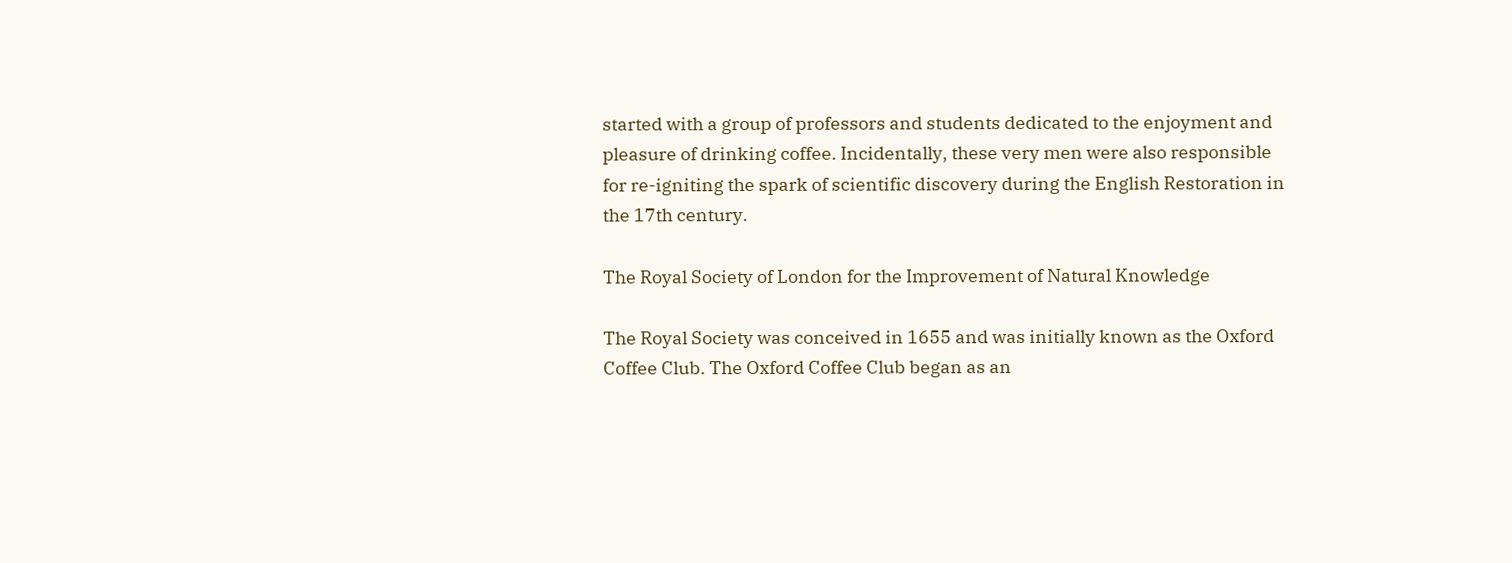started with a group of professors and students dedicated to the enjoyment and pleasure of drinking coffee. Incidentally, these very men were also responsible for re-igniting the spark of scientific discovery during the English Restoration in the 17th century.

The Royal Society of London for the Improvement of Natural Knowledge

The Royal Society was conceived in 1655 and was initially known as the Oxford Coffee Club. The Oxford Coffee Club began as an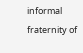informal fraternity of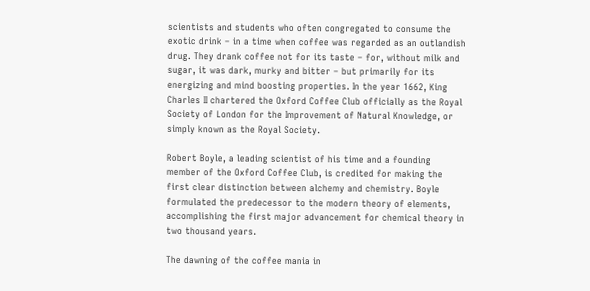scientists and students who often congregated to consume the exotic drink – in a time when coffee was regarded as an outlandish drug. They drank coffee not for its taste – for, without milk and sugar, it was dark, murky and bitter – but primarily for its energizing and mind boosting properties. In the year 1662, King Charles II chartered the Oxford Coffee Club officially as the Royal Society of London for the Improvement of Natural Knowledge, or simply known as the Royal Society.

Robert Boyle, a leading scientist of his time and a founding member of the Oxford Coffee Club, is credited for making the first clear distinction between alchemy and chemistry. Boyle formulated the predecessor to the modern theory of elements, accomplishing the first major advancement for chemical theory in two thousand years.

The dawning of the coffee mania in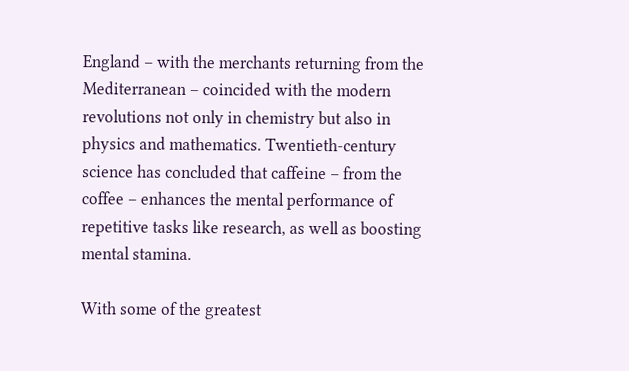England – with the merchants returning from the Mediterranean – coincided with the modern revolutions not only in chemistry but also in physics and mathematics. Twentieth-century science has concluded that caffeine – from the coffee – enhances the mental performance of repetitive tasks like research, as well as boosting mental stamina.

With some of the greatest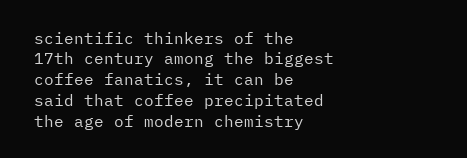scientific thinkers of the 17th century among the biggest coffee fanatics, it can be said that coffee precipitated the age of modern chemistry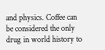and physics. Coffee can be considered the only drug in world history to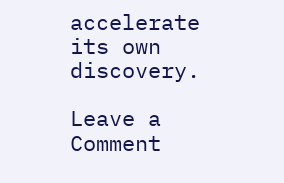accelerate its own discovery.

Leave a Comment